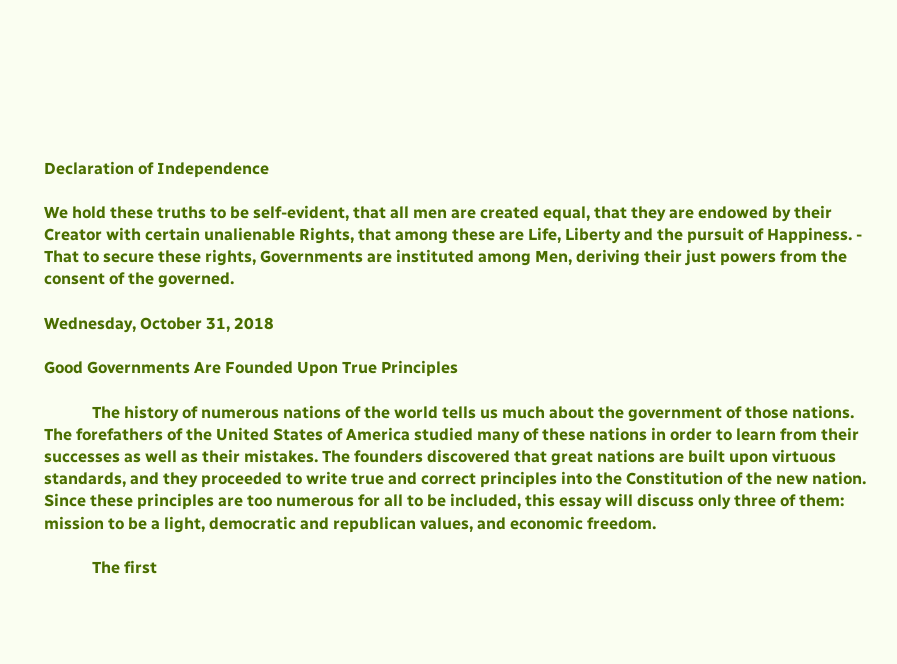Declaration of Independence

We hold these truths to be self-evident, that all men are created equal, that they are endowed by their Creator with certain unalienable Rights, that among these are Life, Liberty and the pursuit of Happiness. - That to secure these rights, Governments are instituted among Men, deriving their just powers from the consent of the governed.

Wednesday, October 31, 2018

Good Governments Are Founded Upon True Principles

            The history of numerous nations of the world tells us much about the government of those nations. The forefathers of the United States of America studied many of these nations in order to learn from their successes as well as their mistakes. The founders discovered that great nations are built upon virtuous standards, and they proceeded to write true and correct principles into the Constitution of the new nation. Since these principles are too numerous for all to be included, this essay will discuss only three of them: mission to be a light, democratic and republican values, and economic freedom.

            The first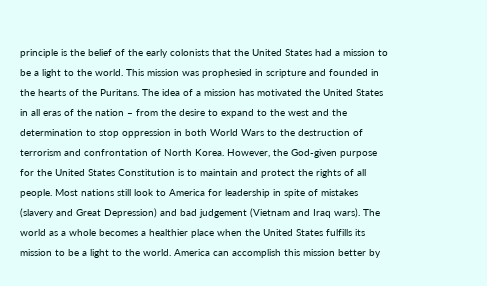principle is the belief of the early colonists that the United States had a mission to be a light to the world. This mission was prophesied in scripture and founded in the hearts of the Puritans. The idea of a mission has motivated the United States in all eras of the nation – from the desire to expand to the west and the determination to stop oppression in both World Wars to the destruction of terrorism and confrontation of North Korea. However, the God-given purpose for the United States Constitution is to maintain and protect the rights of all people. Most nations still look to America for leadership in spite of mistakes (slavery and Great Depression) and bad judgement (Vietnam and Iraq wars). The world as a whole becomes a healthier place when the United States fulfills its mission to be a light to the world. America can accomplish this mission better by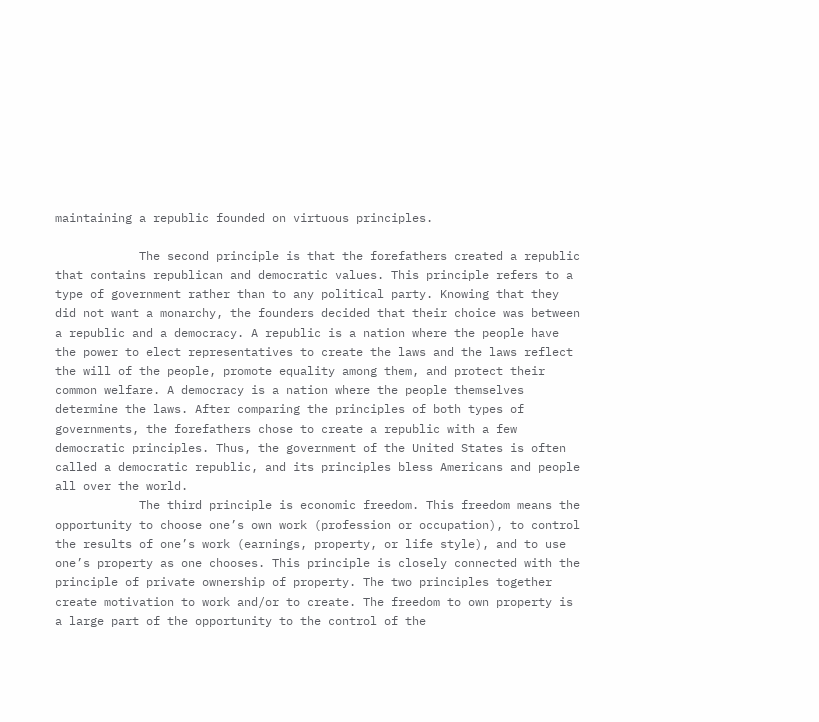maintaining a republic founded on virtuous principles.

            The second principle is that the forefathers created a republic that contains republican and democratic values. This principle refers to a type of government rather than to any political party. Knowing that they did not want a monarchy, the founders decided that their choice was between a republic and a democracy. A republic is a nation where the people have the power to elect representatives to create the laws and the laws reflect the will of the people, promote equality among them, and protect their common welfare. A democracy is a nation where the people themselves determine the laws. After comparing the principles of both types of governments, the forefathers chose to create a republic with a few democratic principles. Thus, the government of the United States is often called a democratic republic, and its principles bless Americans and people all over the world.
            The third principle is economic freedom. This freedom means the opportunity to choose one’s own work (profession or occupation), to control the results of one’s work (earnings, property, or life style), and to use one’s property as one chooses. This principle is closely connected with the principle of private ownership of property. The two principles together create motivation to work and/or to create. The freedom to own property is a large part of the opportunity to the control of the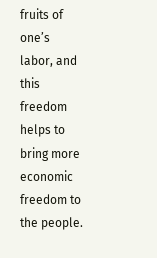fruits of one’s labor, and this freedom helps to bring more economic freedom to the people.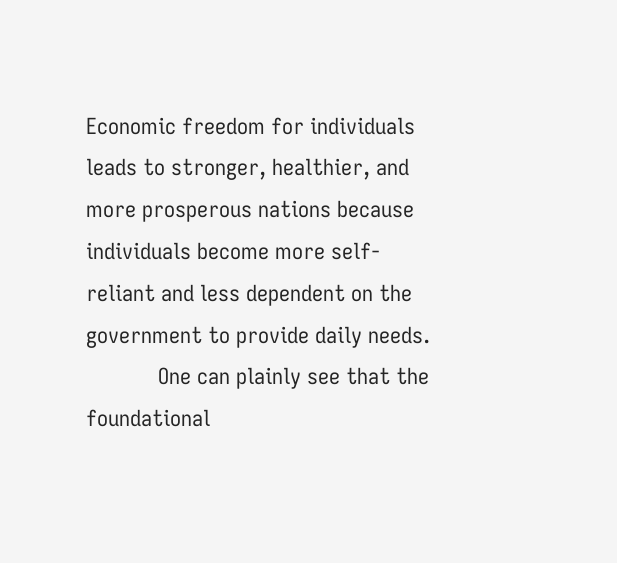Economic freedom for individuals leads to stronger, healthier, and more prosperous nations because individuals become more self-reliant and less dependent on the government to provide daily needs.
            One can plainly see that the foundational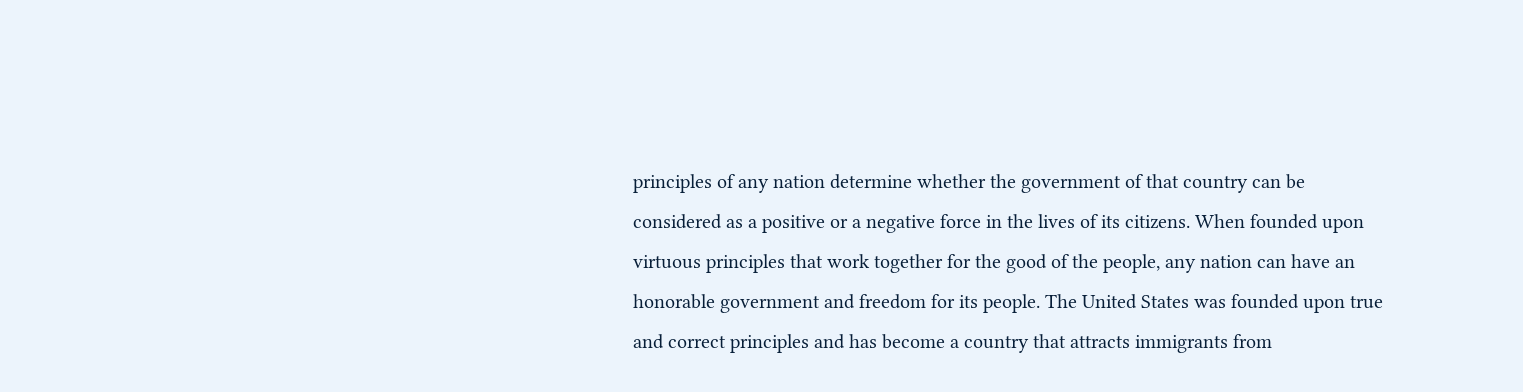principles of any nation determine whether the government of that country can be considered as a positive or a negative force in the lives of its citizens. When founded upon virtuous principles that work together for the good of the people, any nation can have an honorable government and freedom for its people. The United States was founded upon true and correct principles and has become a country that attracts immigrants from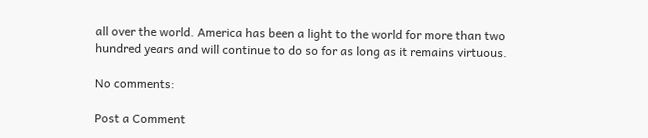all over the world. America has been a light to the world for more than two hundred years and will continue to do so for as long as it remains virtuous.

No comments:

Post a Comment